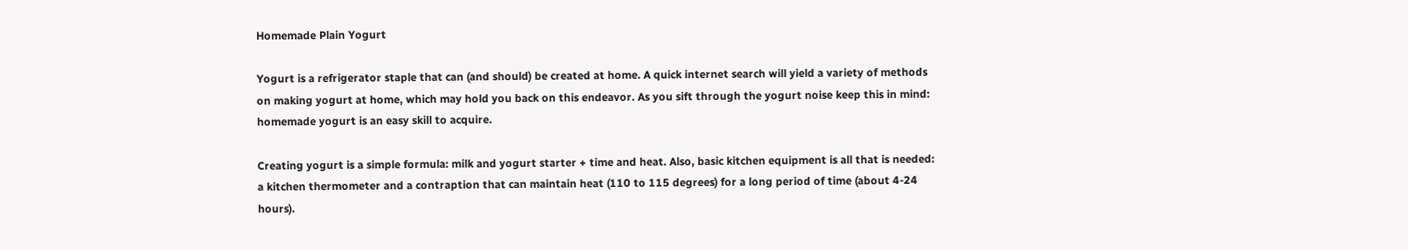Homemade Plain Yogurt

Yogurt is a refrigerator staple that can (and should) be created at home. A quick internet search will yield a variety of methods on making yogurt at home, which may hold you back on this endeavor. As you sift through the yogurt noise keep this in mind: homemade yogurt is an easy skill to acquire.

Creating yogurt is a simple formula: milk and yogurt starter + time and heat. Also, basic kitchen equipment is all that is needed: a kitchen thermometer and a contraption that can maintain heat (110 to 115 degrees) for a long period of time (about 4-24 hours).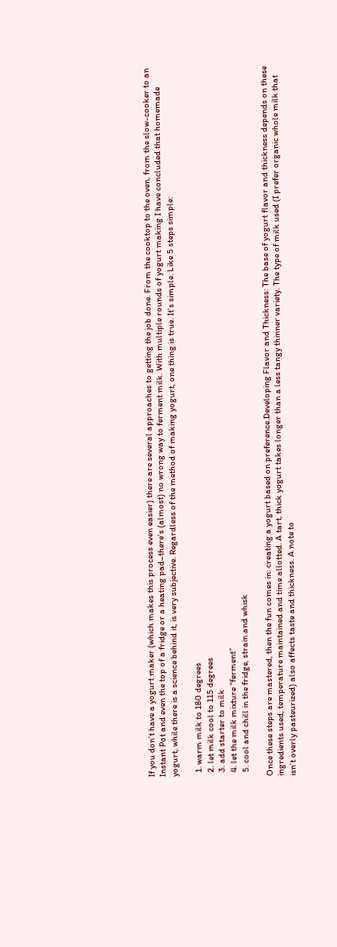If you don’t have a yogurt maker (which makes this process even easier) there are several approaches to getting the job done. From the cooktop to the oven, from the slow-cooker to an Instant Pot and even the top of a fridge or a heating pad–there’s (almost) no wrong way to ferment milk. With multiple rounds of yogurt making I have concluded that homemade yogurt, while there is a science behind it, is very subjective. Regardless of the method of making yogurt, one thing is true. It’s simple. Like 5 steps simple:

  1. warm milk to 180 degrees
  2. let milk cool to 115 degrees
  3. add starter to milk
  4. let the milk mixture “ferment”
  5. cool and chill in the fridge, strain and whisk

Once these steps are mastered, then the fun comes in: creating a yogurt based on preference.Developing Flavor and Thickness: The base of yogurt flavor and thickness depends on these ingredients used, temperature maintained and time allotted. A tart, thick yogurt takes longer than a less tangy thinner variety. The type of milk used (I prefer organic whole milk that isn’t overly pasteurized) also affects taste and thickness. A note to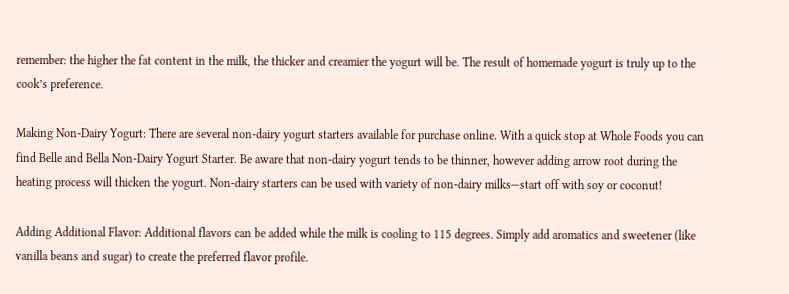remember: the higher the fat content in the milk, the thicker and creamier the yogurt will be. The result of homemade yogurt is truly up to the cook’s preference.

Making Non-Dairy Yogurt: There are several non-dairy yogurt starters available for purchase online. With a quick stop at Whole Foods you can find Belle and Bella Non-Dairy Yogurt Starter. Be aware that non-dairy yogurt tends to be thinner, however adding arrow root during the heating process will thicken the yogurt. Non-dairy starters can be used with variety of non-dairy milks—start off with soy or coconut!

Adding Additional Flavor: Additional flavors can be added while the milk is cooling to 115 degrees. Simply add aromatics and sweetener (like vanilla beans and sugar) to create the preferred flavor profile.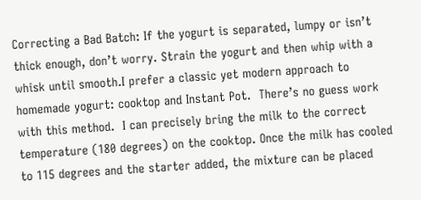Correcting a Bad Batch: If the yogurt is separated, lumpy or isn’t thick enough, don’t worry. Strain the yogurt and then whip with a whisk until smooth.I prefer a classic yet modern approach to homemade yogurt: cooktop and Instant Pot.  There’s no guess work with this method.  I can precisely bring the milk to the correct temperature (180 degrees) on the cooktop. Once the milk has cooled to 115 degrees and the starter added, the mixture can be placed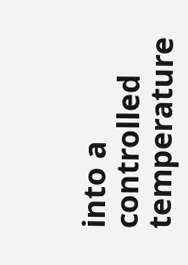into a controlled temperature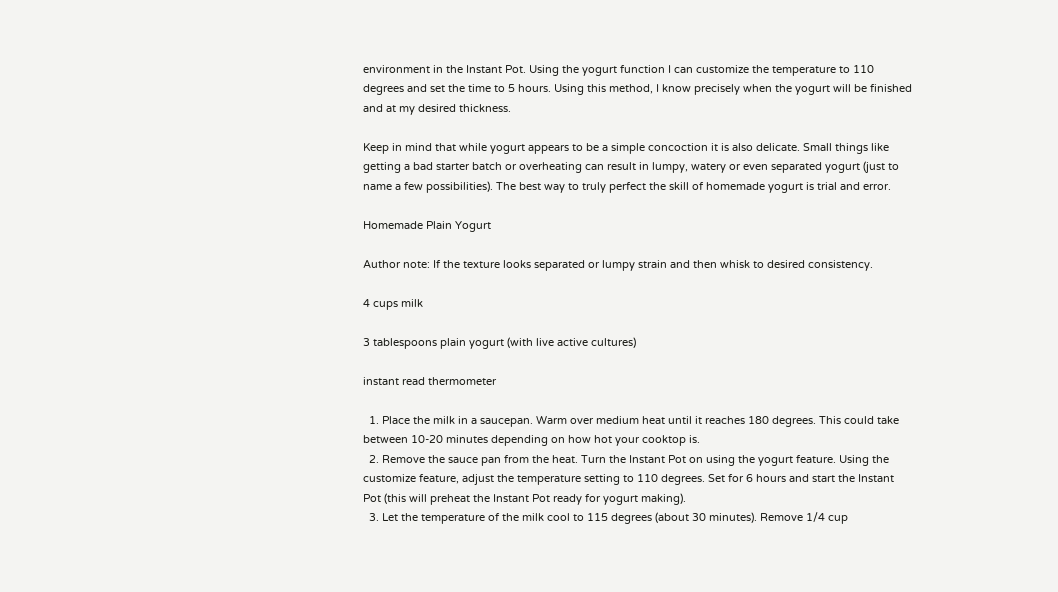environment in the Instant Pot. Using the yogurt function I can customize the temperature to 110 degrees and set the time to 5 hours. Using this method, I know precisely when the yogurt will be finished and at my desired thickness.

Keep in mind that while yogurt appears to be a simple concoction it is also delicate. Small things like getting a bad starter batch or overheating can result in lumpy, watery or even separated yogurt (just to name a few possibilities). The best way to truly perfect the skill of homemade yogurt is trial and error.

Homemade Plain Yogurt

Author note: If the texture looks separated or lumpy strain and then whisk to desired consistency.

4 cups milk

3 tablespoons plain yogurt (with live active cultures)

instant read thermometer

  1. Place the milk in a saucepan. Warm over medium heat until it reaches 180 degrees. This could take between 10-20 minutes depending on how hot your cooktop is.
  2. Remove the sauce pan from the heat. Turn the Instant Pot on using the yogurt feature. Using the customize feature, adjust the temperature setting to 110 degrees. Set for 6 hours and start the Instant Pot (this will preheat the Instant Pot ready for yogurt making).
  3. Let the temperature of the milk cool to 115 degrees (about 30 minutes). Remove 1/4 cup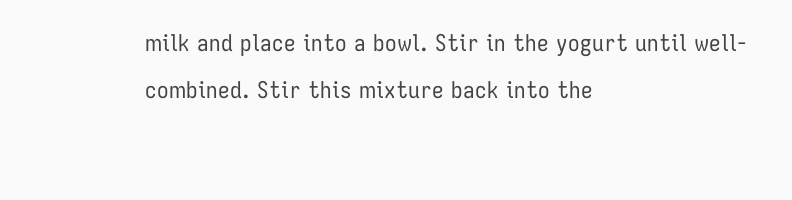milk and place into a bowl. Stir in the yogurt until well-combined. Stir this mixture back into the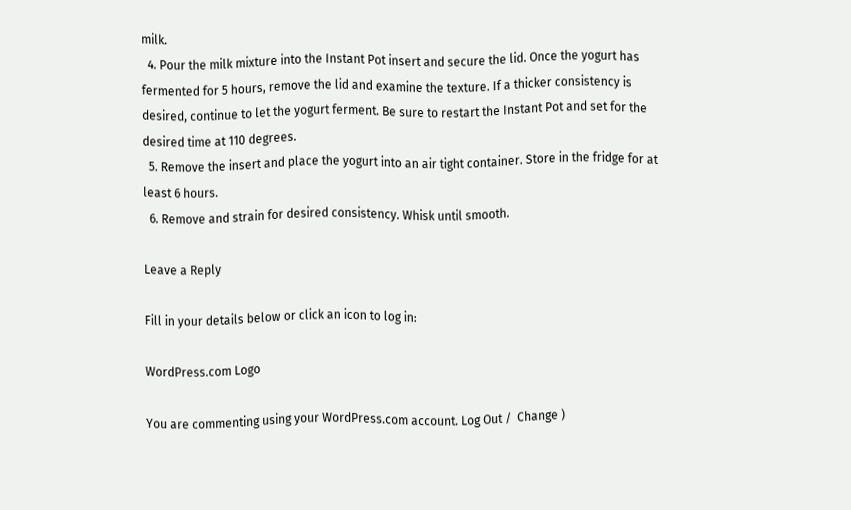milk.
  4. Pour the milk mixture into the Instant Pot insert and secure the lid. Once the yogurt has fermented for 5 hours, remove the lid and examine the texture. If a thicker consistency is desired, continue to let the yogurt ferment. Be sure to restart the Instant Pot and set for the desired time at 110 degrees.
  5. Remove the insert and place the yogurt into an air tight container. Store in the fridge for at least 6 hours.
  6. Remove and strain for desired consistency. Whisk until smooth.

Leave a Reply

Fill in your details below or click an icon to log in:

WordPress.com Logo

You are commenting using your WordPress.com account. Log Out /  Change )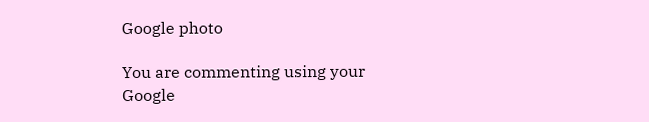Google photo

You are commenting using your Google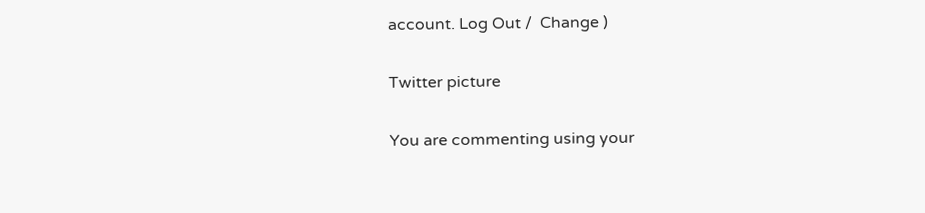account. Log Out /  Change )

Twitter picture

You are commenting using your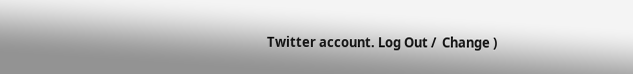Twitter account. Log Out /  Change )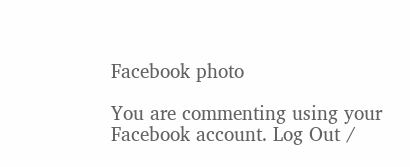Facebook photo

You are commenting using your Facebook account. Log Out /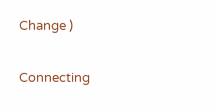Change )

Connecting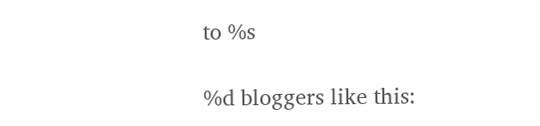to %s

%d bloggers like this: